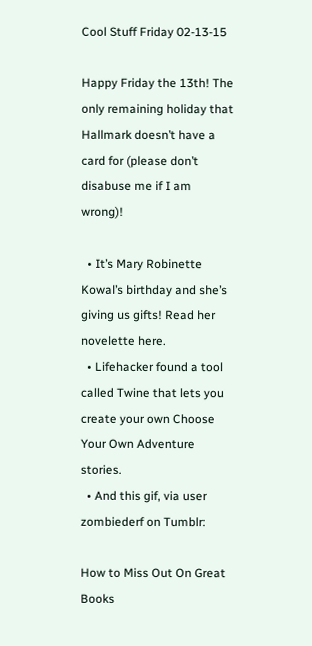Cool Stuff Friday 02-13-15

Happy Friday the 13th! The only remaining holiday that Hallmark doesn’t have a card for (please don’t disabuse me if I am wrong)!

  • It’s Mary Robinette Kowal’s birthday and she’s giving us gifts! Read her novelette here.
  • Lifehacker found a tool called Twine that lets you create your own Choose Your Own Adventure stories.
  • And this gif, via user zombiederf on Tumblr:

How to Miss Out On Great Books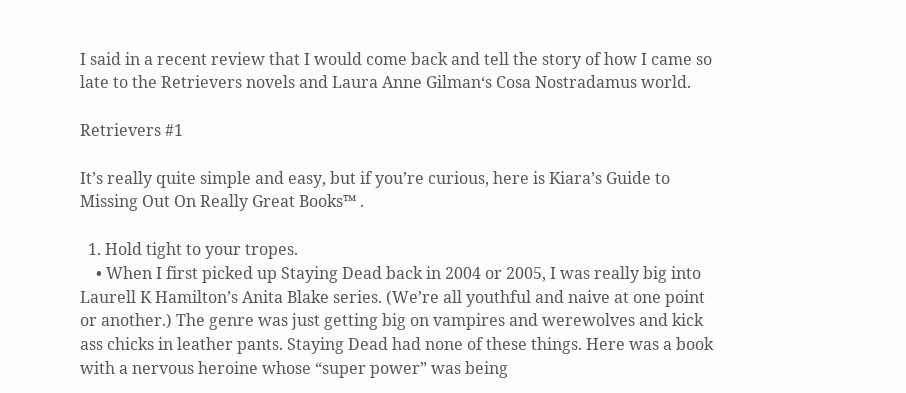I said in a recent review that I would come back and tell the story of how I came so late to the Retrievers novels and Laura Anne Gilman‘s Cosa Nostradamus world.

Retrievers #1

It’s really quite simple and easy, but if you’re curious, here is Kiara’s Guide to Missing Out On Really Great Books™ .

  1. Hold tight to your tropes.
    • When I first picked up Staying Dead back in 2004 or 2005, I was really big into Laurell K Hamilton’s Anita Blake series. (We’re all youthful and naive at one point or another.) The genre was just getting big on vampires and werewolves and kick ass chicks in leather pants. Staying Dead had none of these things. Here was a book with a nervous heroine whose “super power” was being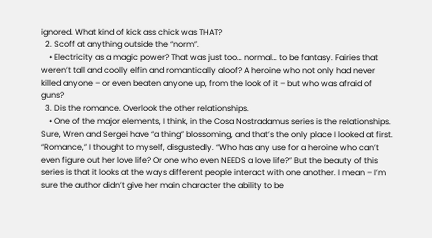ignored. What kind of kick ass chick was THAT?
  2. Scoff at anything outside the “norm”.
    • Electricity as a magic power? That was just too… normal… to be fantasy. Fairies that weren’t tall and coolly elfin and romantically aloof? A heroine who not only had never killed anyone – or even beaten anyone up, from the look of it – but who was afraid of guns?
  3. Dis the romance. Overlook the other relationships.
    • One of the major elements, I think, in the Cosa Nostradamus series is the relationships. Sure, Wren and Sergei have “a thing” blossoming, and that’s the only place I looked at first. “Romance,” I thought to myself, disgustedly. “Who has any use for a heroine who can’t even figure out her love life? Or one who even NEEDS a love life?” But the beauty of this series is that it looks at the ways different people interact with one another. I mean – I’m sure the author didn’t give her main character the ability to be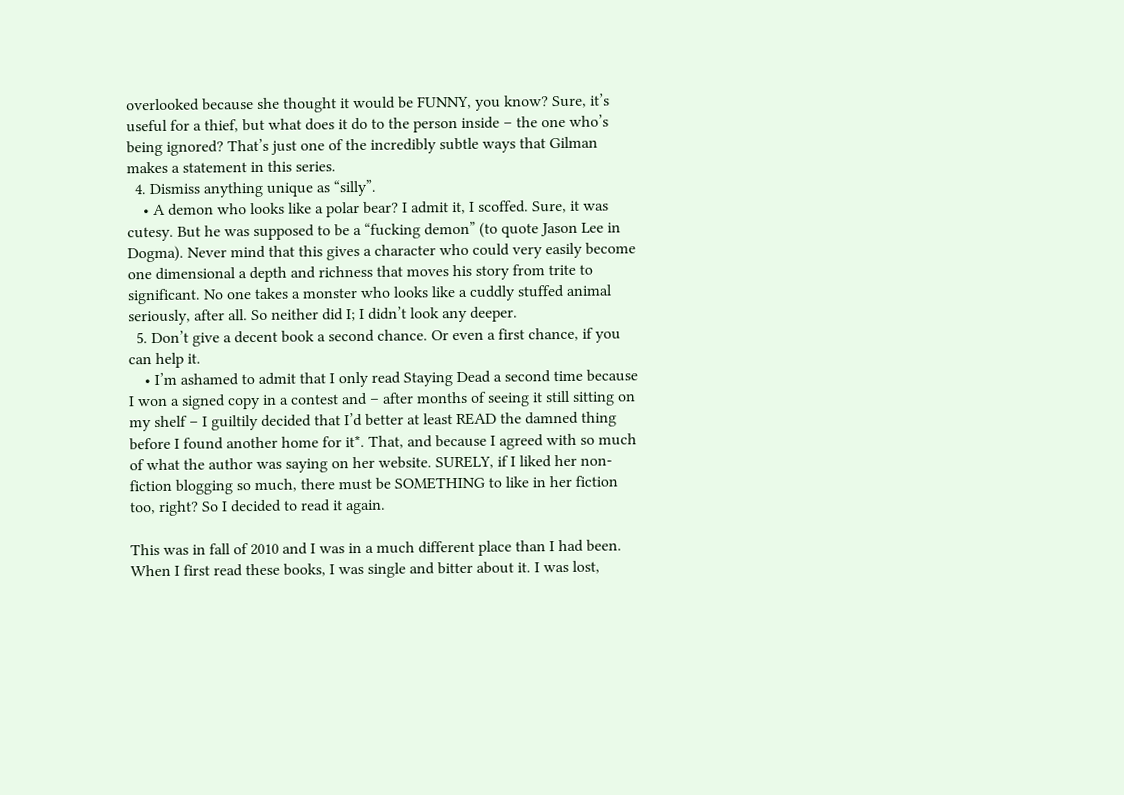overlooked because she thought it would be FUNNY, you know? Sure, it’s useful for a thief, but what does it do to the person inside – the one who’s being ignored? That’s just one of the incredibly subtle ways that Gilman makes a statement in this series.
  4. Dismiss anything unique as “silly”.
    • A demon who looks like a polar bear? I admit it, I scoffed. Sure, it was cutesy. But he was supposed to be a “fucking demon” (to quote Jason Lee in Dogma). Never mind that this gives a character who could very easily become one dimensional a depth and richness that moves his story from trite to significant. No one takes a monster who looks like a cuddly stuffed animal seriously, after all. So neither did I; I didn’t look any deeper.
  5. Don’t give a decent book a second chance. Or even a first chance, if you can help it.
    • I’m ashamed to admit that I only read Staying Dead a second time because I won a signed copy in a contest and – after months of seeing it still sitting on my shelf – I guiltily decided that I’d better at least READ the damned thing before I found another home for it*. That, and because I agreed with so much of what the author was saying on her website. SURELY, if I liked her non-fiction blogging so much, there must be SOMETHING to like in her fiction too, right? So I decided to read it again.

This was in fall of 2010 and I was in a much different place than I had been. When I first read these books, I was single and bitter about it. I was lost,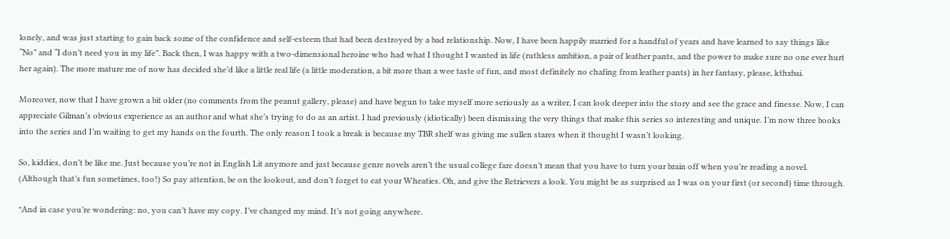lonely, and was just starting to gain back some of the confidence and self-esteem that had been destroyed by a bad relationship. Now, I have been happily married for a handful of years and have learned to say things like “No” and “I don’t need you in my life”. Back then, I was happy with a two-dimensional heroine who had what I thought I wanted in life (ruthless ambition, a pair of leather pants, and the power to make sure no one ever hurt her again). The more mature me of now has decided she’d like a little real life (a little moderation, a bit more than a wee taste of fun, and most definitely no chafing from leather pants) in her fantasy, please, kthxbai.

Moreover, now that I have grown a bit older (no comments from the peanut gallery, please) and have begun to take myself more seriously as a writer, I can look deeper into the story and see the grace and finesse. Now, I can appreciate Gilman’s obvious experience as an author and what she’s trying to do as an artist. I had previously (idiotically) been dismissing the very things that make this series so interesting and unique. I’m now three books into the series and I’m waiting to get my hands on the fourth. The only reason I took a break is because my TBR shelf was giving me sullen stares when it thought I wasn’t looking.

So, kiddies, don’t be like me. Just because you’re not in English Lit anymore and just because genre novels aren’t the usual college fare doesn’t mean that you have to turn your brain off when you’re reading a novel. (Although that’s fun sometimes, too!) So pay attention, be on the lookout, and don’t forget to eat your Wheaties. Oh, and give the Retrievers a look. You might be as surprised as I was on your first (or second) time through.

*And in case you’re wondering: no, you can’t have my copy. I’ve changed my mind. It’s not going anywhere.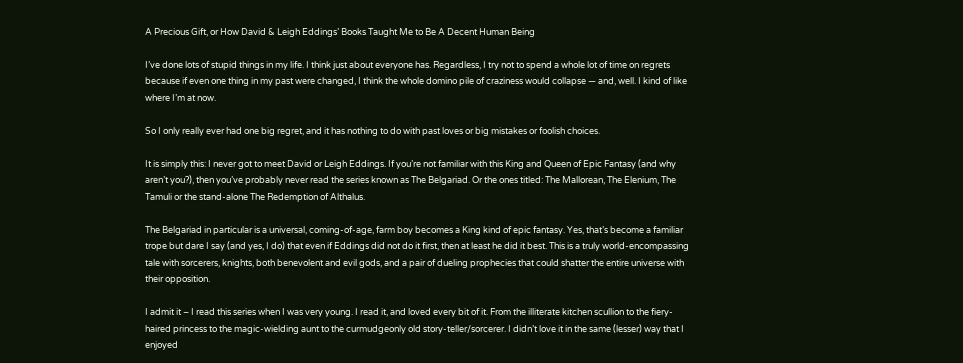A Precious Gift, or How David & Leigh Eddings’ Books Taught Me to Be A Decent Human Being

I’ve done lots of stupid things in my life. I think just about everyone has. Regardless, I try not to spend a whole lot of time on regrets because if even one thing in my past were changed, I think the whole domino pile of craziness would collapse — and, well. I kind of like where I’m at now.

So I only really ever had one big regret, and it has nothing to do with past loves or big mistakes or foolish choices.

It is simply this: I never got to meet David or Leigh Eddings. If you’re not familiar with this King and Queen of Epic Fantasy (and why aren’t you?), then you’ve probably never read the series known as The Belgariad. Or the ones titled: The Mallorean, The Elenium, The Tamuli or the stand-alone The Redemption of Althalus.

The Belgariad in particular is a universal, coming-of-age, farm boy becomes a King kind of epic fantasy. Yes, that’s become a familiar trope but dare I say (and yes, I do) that even if Eddings did not do it first, then at least he did it best. This is a truly world-encompassing tale with sorcerers, knights, both benevolent and evil gods, and a pair of dueling prophecies that could shatter the entire universe with their opposition.

I admit it – I read this series when I was very young. I read it, and loved every bit of it. From the illiterate kitchen scullion to the fiery-haired princess to the magic-wielding aunt to the curmudgeonly old story-teller/sorcerer. I didn’t love it in the same (lesser) way that I enjoyed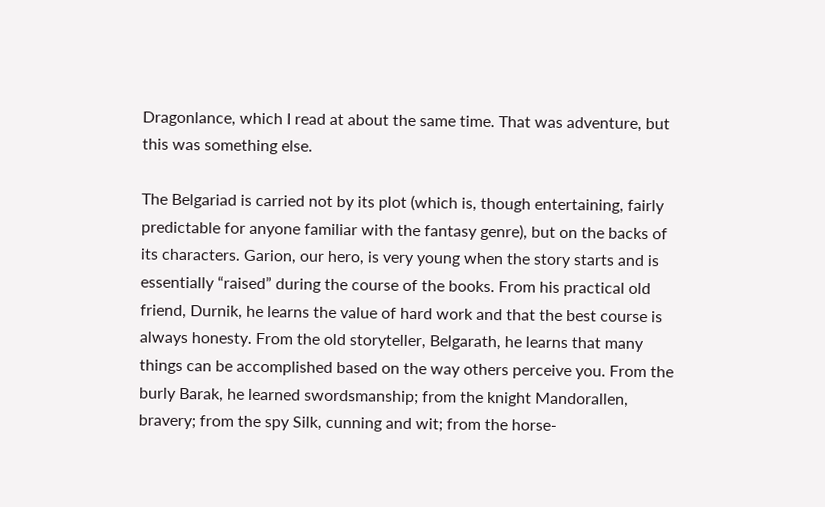Dragonlance, which I read at about the same time. That was adventure, but this was something else.

The Belgariad is carried not by its plot (which is, though entertaining, fairly predictable for anyone familiar with the fantasy genre), but on the backs of its characters. Garion, our hero, is very young when the story starts and is essentially “raised” during the course of the books. From his practical old friend, Durnik, he learns the value of hard work and that the best course is always honesty. From the old storyteller, Belgarath, he learns that many things can be accomplished based on the way others perceive you. From the burly Barak, he learned swordsmanship; from the knight Mandorallen, bravery; from the spy Silk, cunning and wit; from the horse-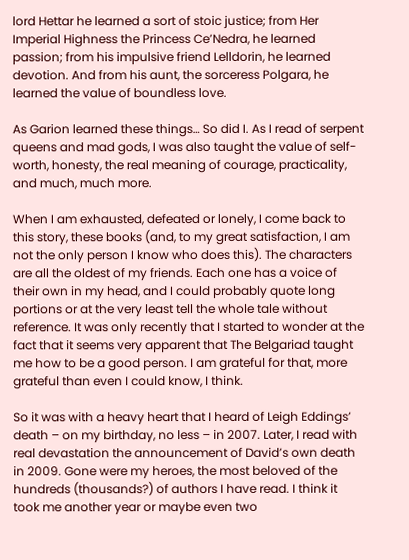lord Hettar he learned a sort of stoic justice; from Her Imperial Highness the Princess Ce’Nedra, he learned passion; from his impulsive friend Lelldorin, he learned  devotion. And from his aunt, the sorceress Polgara, he learned the value of boundless love.

As Garion learned these things… So did I. As I read of serpent queens and mad gods, I was also taught the value of self-worth, honesty, the real meaning of courage, practicality, and much, much more.

When I am exhausted, defeated or lonely, I come back to this story, these books (and, to my great satisfaction, I am not the only person I know who does this). The characters are all the oldest of my friends. Each one has a voice of their own in my head, and I could probably quote long portions or at the very least tell the whole tale without reference. It was only recently that I started to wonder at the fact that it seems very apparent that The Belgariad taught me how to be a good person. I am grateful for that, more grateful than even I could know, I think.

So it was with a heavy heart that I heard of Leigh Eddings’ death – on my birthday, no less – in 2007. Later, I read with real devastation the announcement of David’s own death in 2009. Gone were my heroes, the most beloved of the hundreds (thousands?) of authors I have read. I think it took me another year or maybe even two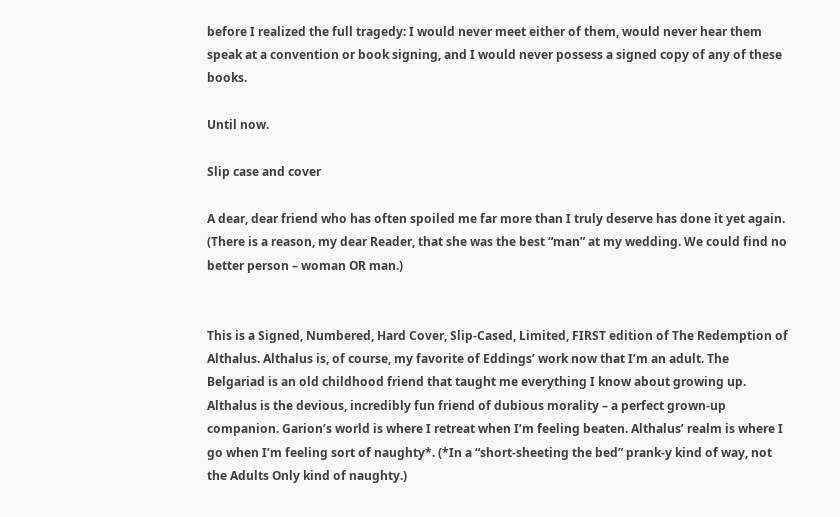before I realized the full tragedy: I would never meet either of them, would never hear them speak at a convention or book signing, and I would never possess a signed copy of any of these books.

Until now.

Slip case and cover

A dear, dear friend who has often spoiled me far more than I truly deserve has done it yet again. (There is a reason, my dear Reader, that she was the best “man” at my wedding. We could find no better person – woman OR man.)


This is a Signed, Numbered, Hard Cover, Slip-Cased, Limited, FIRST edition of The Redemption of Althalus. Althalus is, of course, my favorite of Eddings’ work now that I’m an adult. The Belgariad is an old childhood friend that taught me everything I know about growing up. Althalus is the devious, incredibly fun friend of dubious morality – a perfect grown-up companion. Garion’s world is where I retreat when I’m feeling beaten. Althalus’ realm is where I go when I’m feeling sort of naughty*. (*In a “short-sheeting the bed” prank-y kind of way, not the Adults Only kind of naughty.)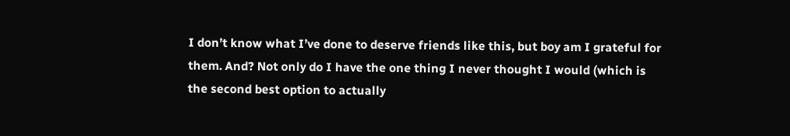I don’t know what I’ve done to deserve friends like this, but boy am I grateful for them. And? Not only do I have the one thing I never thought I would (which is the second best option to actually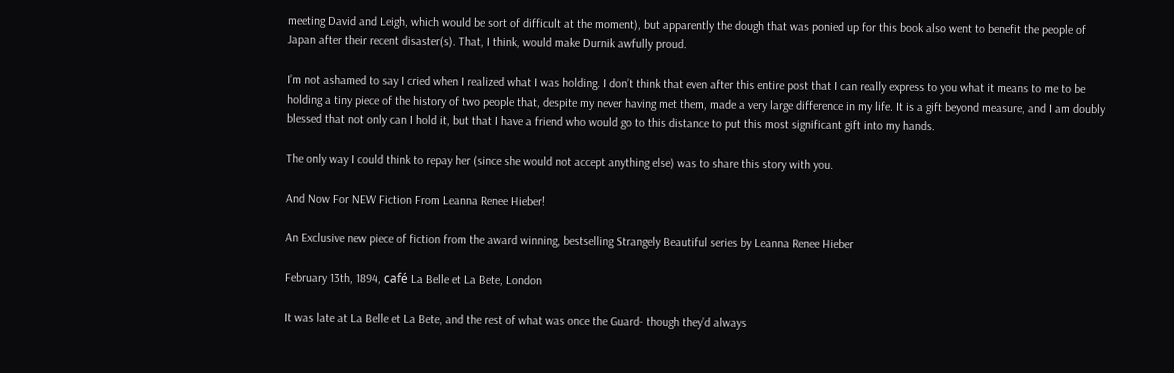meeting David and Leigh, which would be sort of difficult at the moment), but apparently the dough that was ponied up for this book also went to benefit the people of Japan after their recent disaster(s). That, I think, would make Durnik awfully proud.

I’m not ashamed to say I cried when I realized what I was holding. I don’t think that even after this entire post that I can really express to you what it means to me to be holding a tiny piece of the history of two people that, despite my never having met them, made a very large difference in my life. It is a gift beyond measure, and I am doubly blessed that not only can I hold it, but that I have a friend who would go to this distance to put this most significant gift into my hands.

The only way I could think to repay her (since she would not accept anything else) was to share this story with you.

And Now For NEW Fiction From Leanna Renee Hieber!

An Exclusive new piece of fiction from the award winning, bestselling Strangely Beautiful series by Leanna Renee Hieber

February 13th, 1894, café La Belle et La Bete, London

It was late at La Belle et La Bete, and the rest of what was once the Guard- though they’d always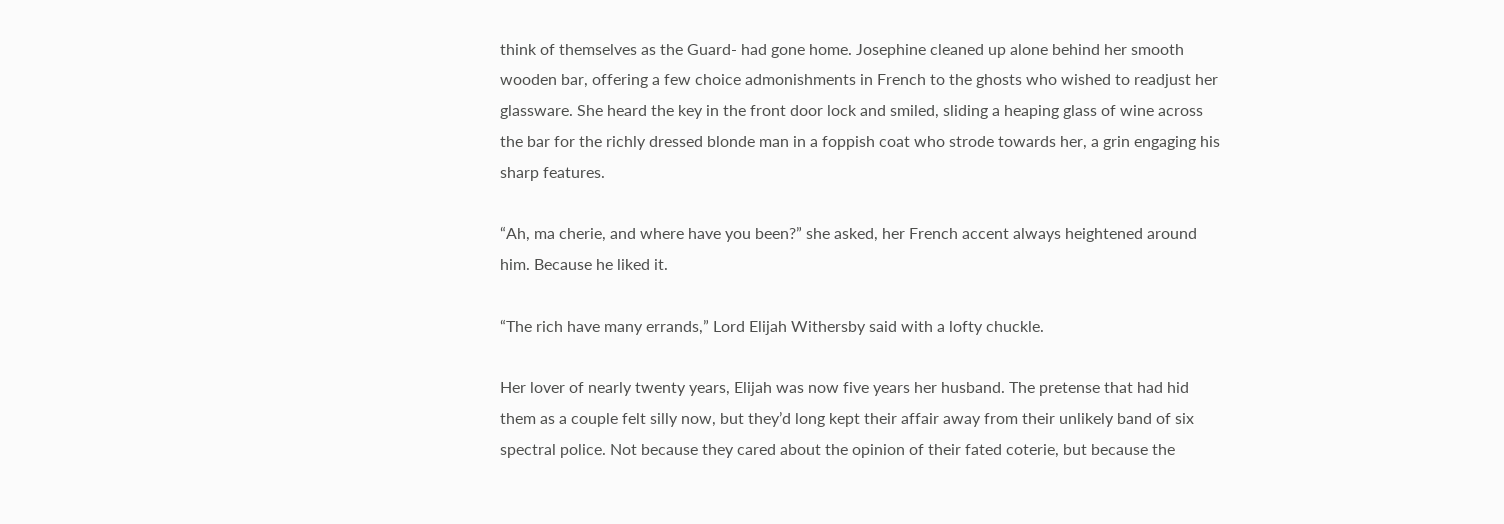think of themselves as the Guard- had gone home. Josephine cleaned up alone behind her smooth wooden bar, offering a few choice admonishments in French to the ghosts who wished to readjust her glassware. She heard the key in the front door lock and smiled, sliding a heaping glass of wine across the bar for the richly dressed blonde man in a foppish coat who strode towards her, a grin engaging his sharp features.

“Ah, ma cherie, and where have you been?” she asked, her French accent always heightened around him. Because he liked it.

“The rich have many errands,” Lord Elijah Withersby said with a lofty chuckle.

Her lover of nearly twenty years, Elijah was now five years her husband. The pretense that had hid them as a couple felt silly now, but they’d long kept their affair away from their unlikely band of six spectral police. Not because they cared about the opinion of their fated coterie, but because the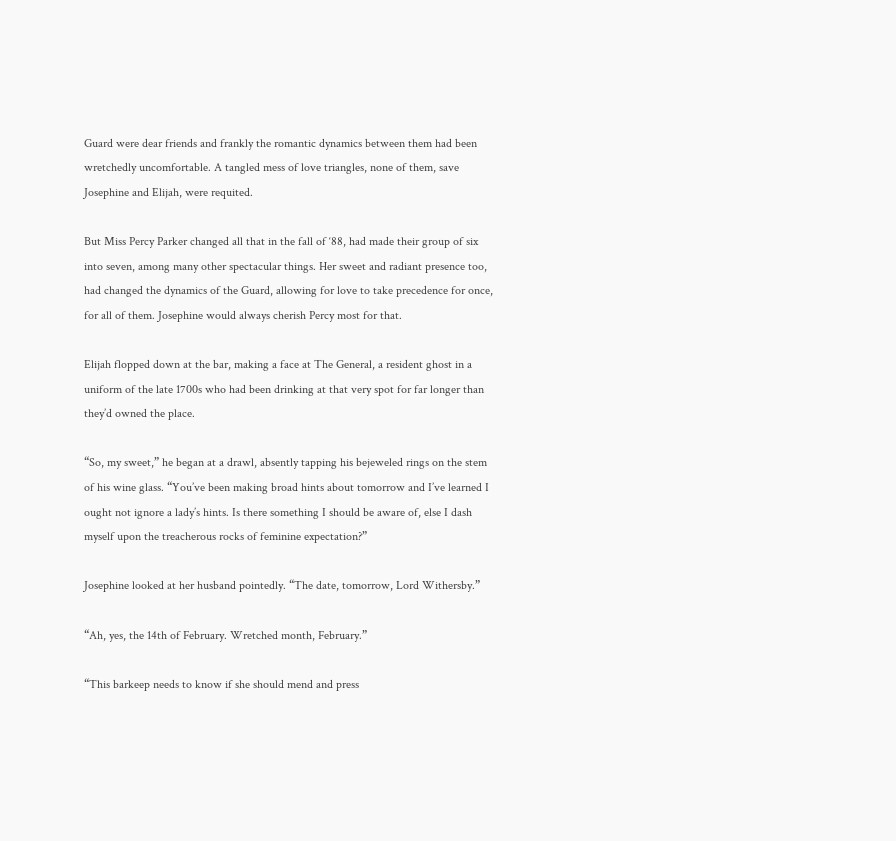Guard were dear friends and frankly the romantic dynamics between them had been wretchedly uncomfortable. A tangled mess of love triangles, none of them, save Josephine and Elijah, were requited.

But Miss Percy Parker changed all that in the fall of ‘88, had made their group of six into seven, among many other spectacular things. Her sweet and radiant presence too, had changed the dynamics of the Guard, allowing for love to take precedence for once, for all of them. Josephine would always cherish Percy most for that.

Elijah flopped down at the bar, making a face at The General, a resident ghost in a uniform of the late 1700s who had been drinking at that very spot for far longer than they’d owned the place.

“So, my sweet,” he began at a drawl, absently tapping his bejeweled rings on the stem of his wine glass. “You’ve been making broad hints about tomorrow and I’ve learned I ought not ignore a lady’s hints. Is there something I should be aware of, else I dash myself upon the treacherous rocks of feminine expectation?”

Josephine looked at her husband pointedly. “The date, tomorrow, Lord Withersby.”

“Ah, yes, the 14th of February. Wretched month, February.”

“This barkeep needs to know if she should mend and press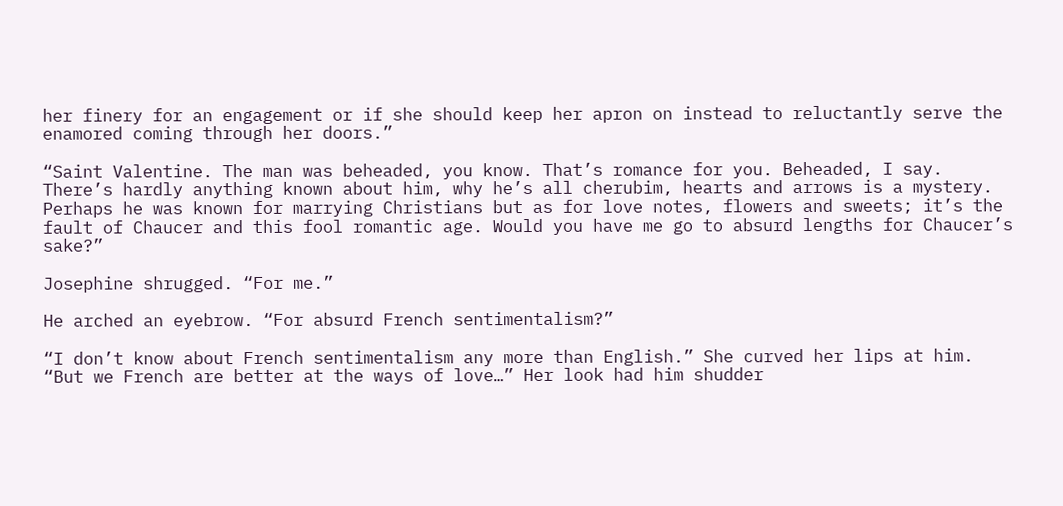her finery for an engagement or if she should keep her apron on instead to reluctantly serve the enamored coming through her doors.”

“Saint Valentine. The man was beheaded, you know. That’s romance for you. Beheaded, I say. There’s hardly anything known about him, why he’s all cherubim, hearts and arrows is a mystery. Perhaps he was known for marrying Christians but as for love notes, flowers and sweets; it’s the fault of Chaucer and this fool romantic age. Would you have me go to absurd lengths for Chaucer’s sake?”

Josephine shrugged. “For me.”

He arched an eyebrow. “For absurd French sentimentalism?”

“I don’t know about French sentimentalism any more than English.” She curved her lips at him. “But we French are better at the ways of love…” Her look had him shudder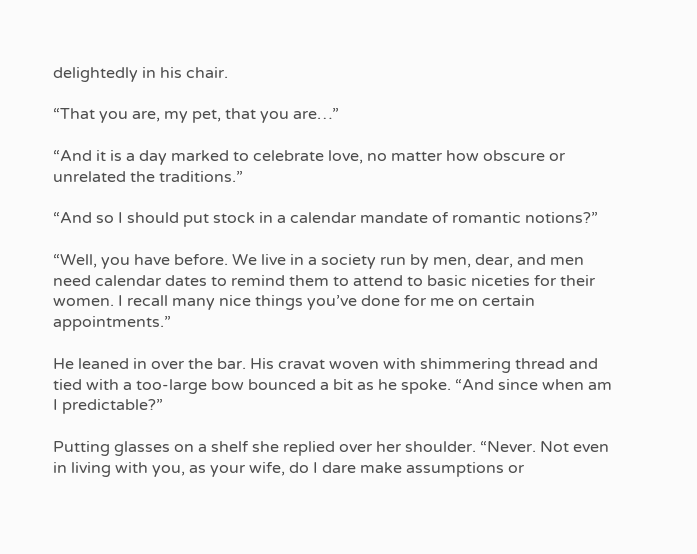delightedly in his chair.

“That you are, my pet, that you are…”

“And it is a day marked to celebrate love, no matter how obscure or unrelated the traditions.”

“And so I should put stock in a calendar mandate of romantic notions?”

“Well, you have before. We live in a society run by men, dear, and men need calendar dates to remind them to attend to basic niceties for their women. I recall many nice things you’ve done for me on certain appointments.”

He leaned in over the bar. His cravat woven with shimmering thread and tied with a too-large bow bounced a bit as he spoke. “And since when am I predictable?”

Putting glasses on a shelf she replied over her shoulder. “Never. Not even in living with you, as your wife, do I dare make assumptions or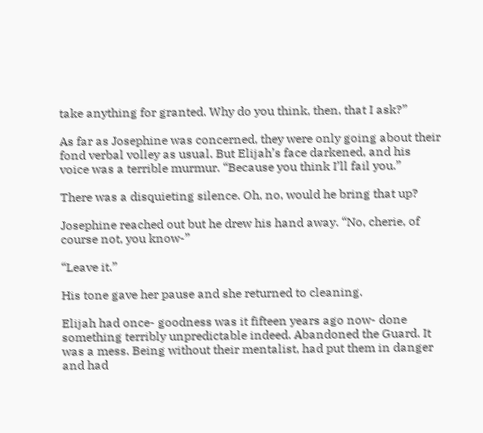take anything for granted. Why do you think, then, that I ask?”

As far as Josephine was concerned, they were only going about their fond verbal volley as usual. But Elijah’s face darkened, and his voice was a terrible murmur. “Because you think I’ll fail you.”

There was a disquieting silence. Oh, no, would he bring that up?

Josephine reached out but he drew his hand away. “No, cherie, of course not, you know-”

“Leave it.”

His tone gave her pause and she returned to cleaning.

Elijah had once- goodness was it fifteen years ago now- done something terribly unpredictable indeed. Abandoned the Guard. It was a mess. Being without their mentalist, had put them in danger and had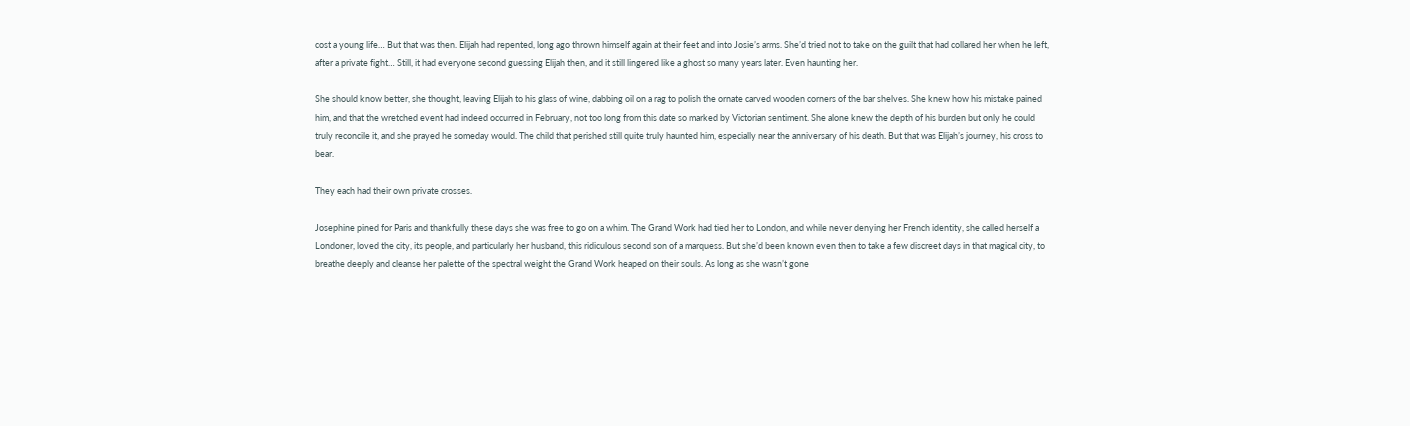cost a young life… But that was then. Elijah had repented, long ago thrown himself again at their feet and into Josie’s arms. She’d tried not to take on the guilt that had collared her when he left, after a private fight… Still, it had everyone second guessing Elijah then, and it still lingered like a ghost so many years later. Even haunting her.

She should know better, she thought, leaving Elijah to his glass of wine, dabbing oil on a rag to polish the ornate carved wooden corners of the bar shelves. She knew how his mistake pained him, and that the wretched event had indeed occurred in February, not too long from this date so marked by Victorian sentiment. She alone knew the depth of his burden but only he could truly reconcile it, and she prayed he someday would. The child that perished still quite truly haunted him, especially near the anniversary of his death. But that was Elijah’s journey, his cross to bear.

They each had their own private crosses.

Josephine pined for Paris and thankfully these days she was free to go on a whim. The Grand Work had tied her to London, and while never denying her French identity, she called herself a Londoner, loved the city, its people, and particularly her husband, this ridiculous second son of a marquess. But she’d been known even then to take a few discreet days in that magical city, to breathe deeply and cleanse her palette of the spectral weight the Grand Work heaped on their souls. As long as she wasn’t gone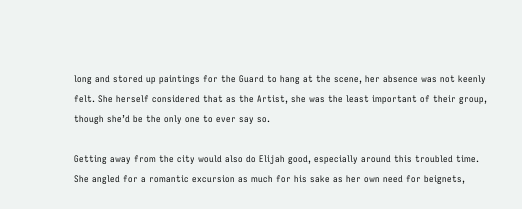long and stored up paintings for the Guard to hang at the scene, her absence was not keenly felt. She herself considered that as the Artist, she was the least important of their group, though she’d be the only one to ever say so.

Getting away from the city would also do Elijah good, especially around this troubled time. She angled for a romantic excursion as much for his sake as her own need for beignets,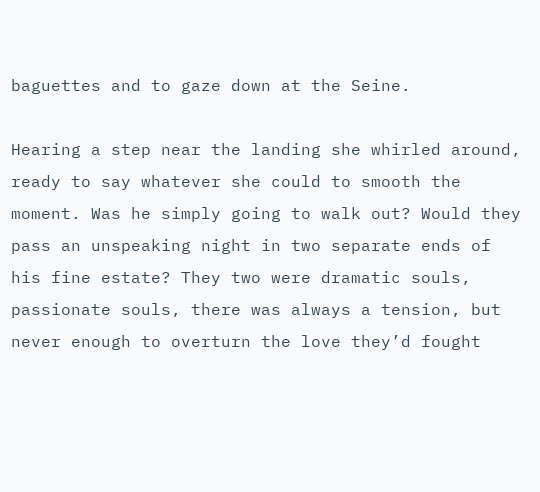baguettes and to gaze down at the Seine.

Hearing a step near the landing she whirled around, ready to say whatever she could to smooth the moment. Was he simply going to walk out? Would they pass an unspeaking night in two separate ends of his fine estate? They two were dramatic souls, passionate souls, there was always a tension, but never enough to overturn the love they’d fought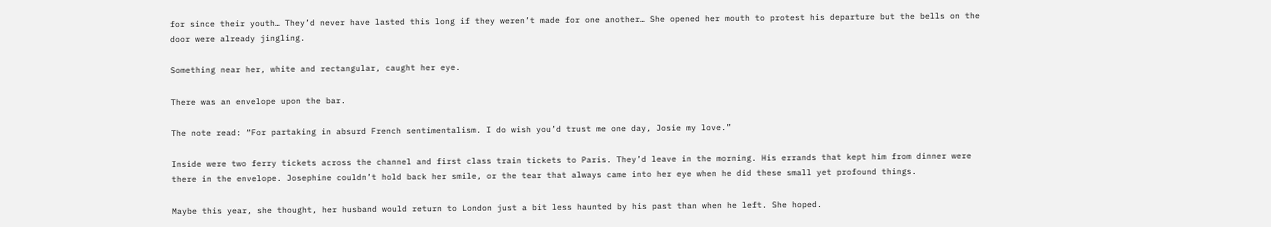for since their youth… They’d never have lasted this long if they weren’t made for one another… She opened her mouth to protest his departure but the bells on the door were already jingling.

Something near her, white and rectangular, caught her eye.

There was an envelope upon the bar.

The note read: “For partaking in absurd French sentimentalism. I do wish you’d trust me one day, Josie my love.”

Inside were two ferry tickets across the channel and first class train tickets to Paris. They’d leave in the morning. His errands that kept him from dinner were there in the envelope. Josephine couldn’t hold back her smile, or the tear that always came into her eye when he did these small yet profound things.

Maybe this year, she thought, her husband would return to London just a bit less haunted by his past than when he left. She hoped.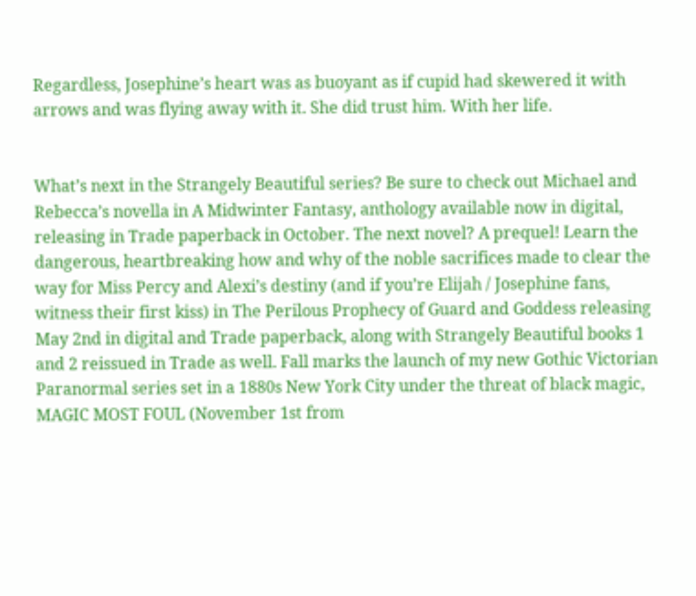Regardless, Josephine’s heart was as buoyant as if cupid had skewered it with arrows and was flying away with it. She did trust him. With her life.


What’s next in the Strangely Beautiful series? Be sure to check out Michael and Rebecca’s novella in A Midwinter Fantasy, anthology available now in digital, releasing in Trade paperback in October. The next novel? A prequel! Learn the dangerous, heartbreaking how and why of the noble sacrifices made to clear the way for Miss Percy and Alexi’s destiny (and if you’re Elijah / Josephine fans, witness their first kiss) in The Perilous Prophecy of Guard and Goddess releasing May 2nd in digital and Trade paperback, along with Strangely Beautiful books 1 and 2 reissued in Trade as well. Fall marks the launch of my new Gothic Victorian Paranormal series set in a 1880s New York City under the threat of black magic, MAGIC MOST FOUL (November 1st from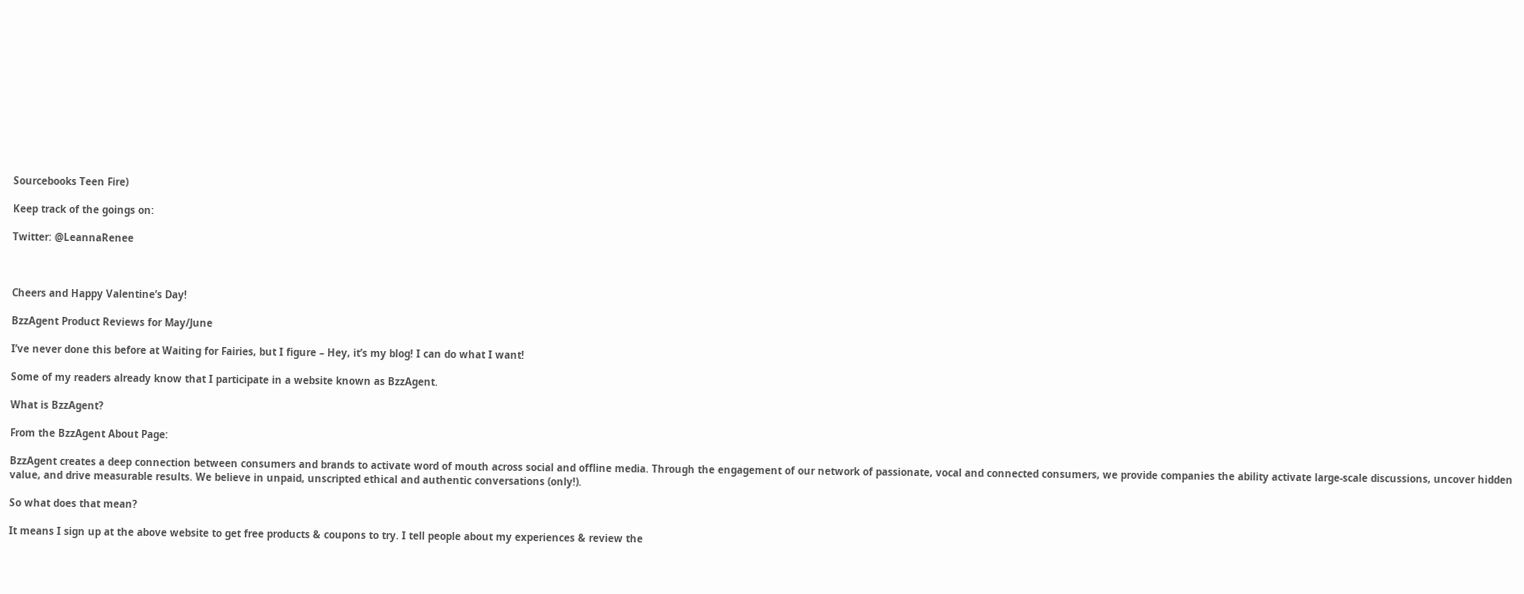Sourcebooks Teen Fire)

Keep track of the goings on:

Twitter: @LeannaRenee



Cheers and Happy Valentine’s Day!

BzzAgent Product Reviews for May/June

I’ve never done this before at Waiting for Fairies, but I figure – Hey, it’s my blog! I can do what I want!

Some of my readers already know that I participate in a website known as BzzAgent.

What is BzzAgent?

From the BzzAgent About Page:

BzzAgent creates a deep connection between consumers and brands to activate word of mouth across social and offline media. Through the engagement of our network of passionate, vocal and connected consumers, we provide companies the ability activate large-scale discussions, uncover hidden value, and drive measurable results. We believe in unpaid, unscripted ethical and authentic conversations (only!).

So what does that mean?

It means I sign up at the above website to get free products & coupons to try. I tell people about my experiences & review the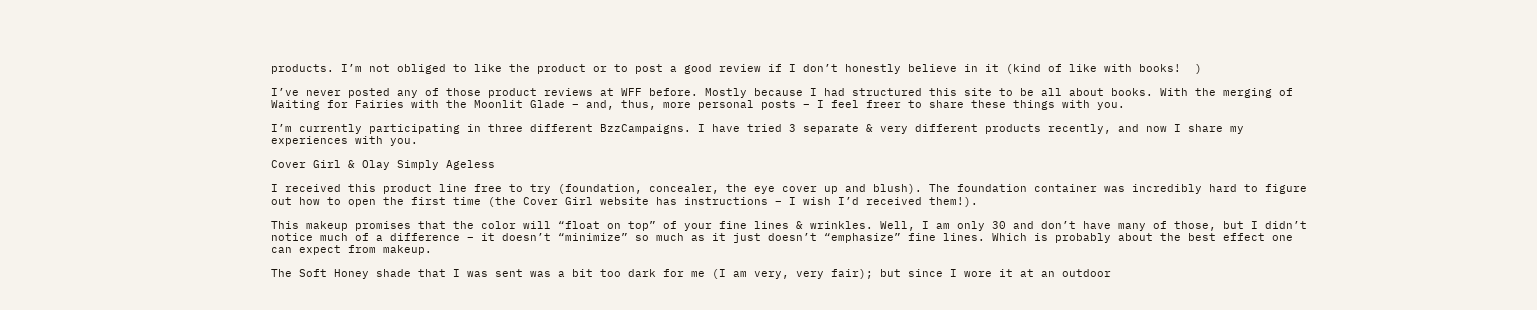products. I’m not obliged to like the product or to post a good review if I don’t honestly believe in it (kind of like with books!  )

I’ve never posted any of those product reviews at WFF before. Mostly because I had structured this site to be all about books. With the merging of Waiting for Fairies with the Moonlit Glade – and, thus, more personal posts – I feel freer to share these things with you.

I’m currently participating in three different BzzCampaigns. I have tried 3 separate & very different products recently, and now I share my experiences with you.

Cover Girl & Olay Simply Ageless

I received this product line free to try (foundation, concealer, the eye cover up and blush). The foundation container was incredibly hard to figure out how to open the first time (the Cover Girl website has instructions – I wish I’d received them!).

This makeup promises that the color will “float on top” of your fine lines & wrinkles. Well, I am only 30 and don’t have many of those, but I didn’t notice much of a difference – it doesn’t “minimize” so much as it just doesn’t “emphasize” fine lines. Which is probably about the best effect one can expect from makeup.

The Soft Honey shade that I was sent was a bit too dark for me (I am very, very fair); but since I wore it at an outdoor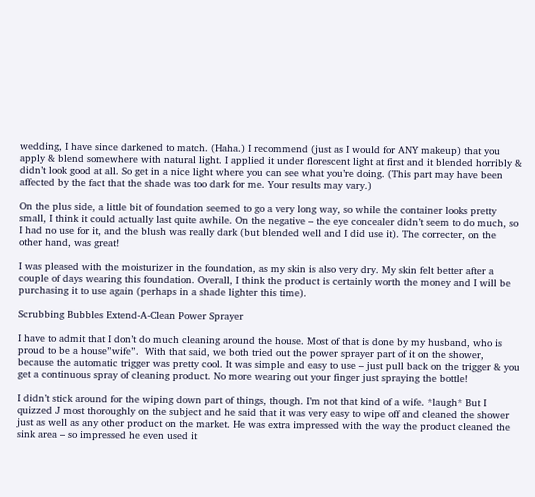wedding, I have since darkened to match. (Haha.) I recommend (just as I would for ANY makeup) that you apply & blend somewhere with natural light. I applied it under florescent light at first and it blended horribly & didn’t look good at all. So get in a nice light where you can see what you’re doing. (This part may have been affected by the fact that the shade was too dark for me. Your results may vary.)

On the plus side, a little bit of foundation seemed to go a very long way, so while the container looks pretty small, I think it could actually last quite awhile. On the negative – the eye concealer didn’t seem to do much, so I had no use for it, and the blush was really dark (but blended well and I did use it). The correcter, on the other hand, was great!

I was pleased with the moisturizer in the foundation, as my skin is also very dry. My skin felt better after a couple of days wearing this foundation. Overall, I think the product is certainly worth the money and I will be purchasing it to use again (perhaps in a shade lighter this time).

Scrubbing Bubbles Extend-A-Clean Power Sprayer

I have to admit that I don’t do much cleaning around the house. Most of that is done by my husband, who is proud to be a house”wife”.  With that said, we both tried out the power sprayer part of it on the shower, because the automatic trigger was pretty cool. It was simple and easy to use – just pull back on the trigger & you get a continuous spray of cleaning product. No more wearing out your finger just spraying the bottle!

I didn’t stick around for the wiping down part of things, though. I’m not that kind of a wife. *laugh* But I quizzed J most thoroughly on the subject and he said that it was very easy to wipe off and cleaned the shower just as well as any other product on the market. He was extra impressed with the way the product cleaned the sink area – so impressed he even used it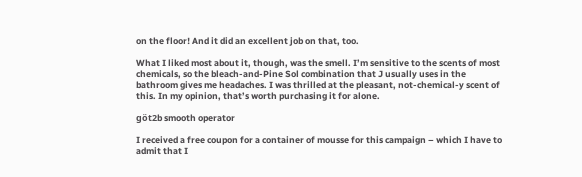on the floor! And it did an excellent job on that, too.

What I liked most about it, though, was the smell. I’m sensitive to the scents of most chemicals, so the bleach-and-Pine Sol combination that J usually uses in the bathroom gives me headaches. I was thrilled at the pleasant, not-chemical-y scent of this. In my opinion, that’s worth purchasing it for alone.

göt2b smooth operator

I received a free coupon for a container of mousse for this campaign – which I have to admit that I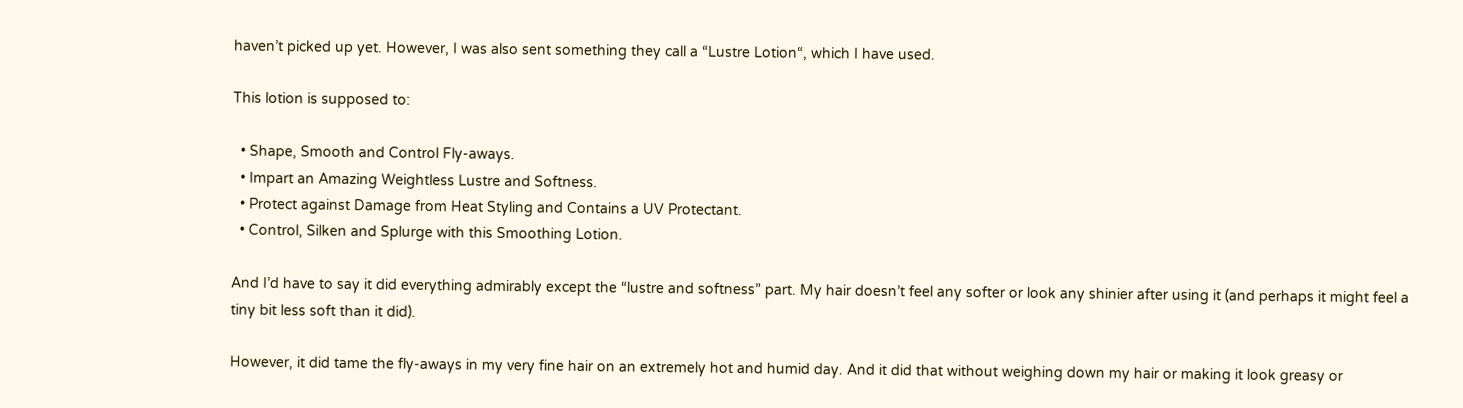haven’t picked up yet. However, I was also sent something they call a “Lustre Lotion“, which I have used.

This lotion is supposed to:

  • Shape, Smooth and Control Fly-aways.
  • Impart an Amazing Weightless Lustre and Softness.
  • Protect against Damage from Heat Styling and Contains a UV Protectant.
  • Control, Silken and Splurge with this Smoothing Lotion.

And I’d have to say it did everything admirably except the “lustre and softness” part. My hair doesn’t feel any softer or look any shinier after using it (and perhaps it might feel a tiny bit less soft than it did).

However, it did tame the fly-aways in my very fine hair on an extremely hot and humid day. And it did that without weighing down my hair or making it look greasy or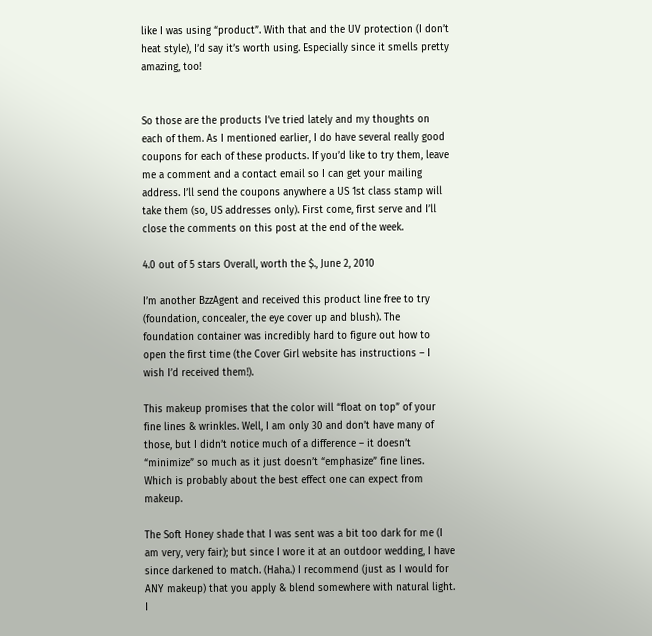like I was using “product”. With that and the UV protection (I don’t heat style), I’d say it’s worth using. Especially since it smells pretty amazing, too!


So those are the products I’ve tried lately and my thoughts on each of them. As I mentioned earlier, I do have several really good coupons for each of these products. If you’d like to try them, leave me a comment and a contact email so I can get your mailing address. I’ll send the coupons anywhere a US 1st class stamp will take them (so, US addresses only). First come, first serve and I’ll close the comments on this post at the end of the week.

4.0 out of 5 stars Overall, worth the $., June 2, 2010

I’m another BzzAgent and received this product line free to try (foundation, concealer, the eye cover up and blush). The foundation container was incredibly hard to figure out how to open the first time (the Cover Girl website has instructions – I wish I’d received them!).

This makeup promises that the color will “float on top” of your fine lines & wrinkles. Well, I am only 30 and don’t have many of those, but I didn’t notice much of a difference – it doesn’t “minimize” so much as it just doesn’t “emphasize” fine lines. Which is probably about the best effect one can expect from makeup.

The Soft Honey shade that I was sent was a bit too dark for me (I am very, very fair); but since I wore it at an outdoor wedding, I have since darkened to match. (Haha.) I recommend (just as I would for ANY makeup) that you apply & blend somewhere with natural light. I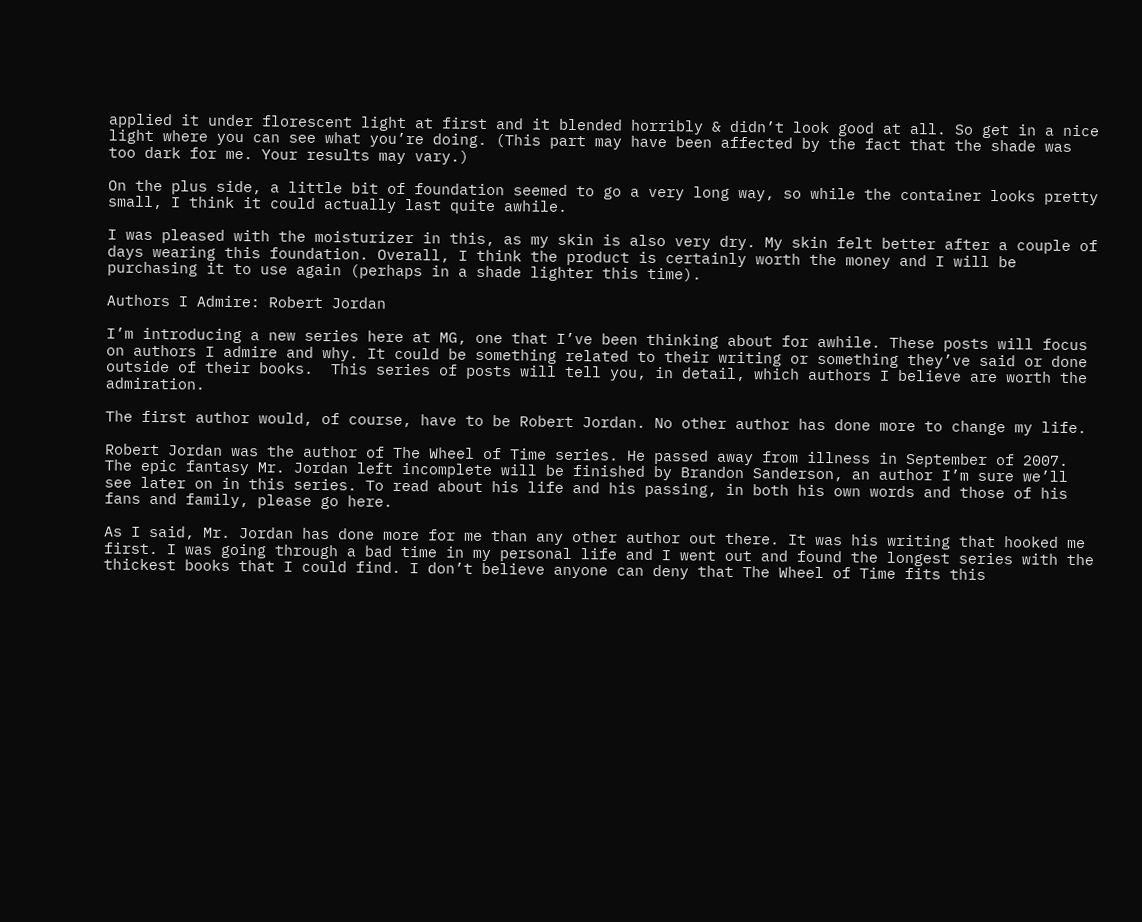applied it under florescent light at first and it blended horribly & didn’t look good at all. So get in a nice light where you can see what you’re doing. (This part may have been affected by the fact that the shade was too dark for me. Your results may vary.)

On the plus side, a little bit of foundation seemed to go a very long way, so while the container looks pretty small, I think it could actually last quite awhile.

I was pleased with the moisturizer in this, as my skin is also very dry. My skin felt better after a couple of days wearing this foundation. Overall, I think the product is certainly worth the money and I will be purchasing it to use again (perhaps in a shade lighter this time).

Authors I Admire: Robert Jordan

I’m introducing a new series here at MG, one that I’ve been thinking about for awhile. These posts will focus on authors I admire and why. It could be something related to their writing or something they’ve said or done outside of their books.  This series of posts will tell you, in detail, which authors I believe are worth the admiration.

The first author would, of course, have to be Robert Jordan. No other author has done more to change my life.

Robert Jordan was the author of The Wheel of Time series. He passed away from illness in September of 2007. The epic fantasy Mr. Jordan left incomplete will be finished by Brandon Sanderson, an author I’m sure we’ll see later on in this series. To read about his life and his passing, in both his own words and those of his fans and family, please go here.

As I said, Mr. Jordan has done more for me than any other author out there. It was his writing that hooked me first. I was going through a bad time in my personal life and I went out and found the longest series with the thickest books that I could find. I don’t believe anyone can deny that The Wheel of Time fits this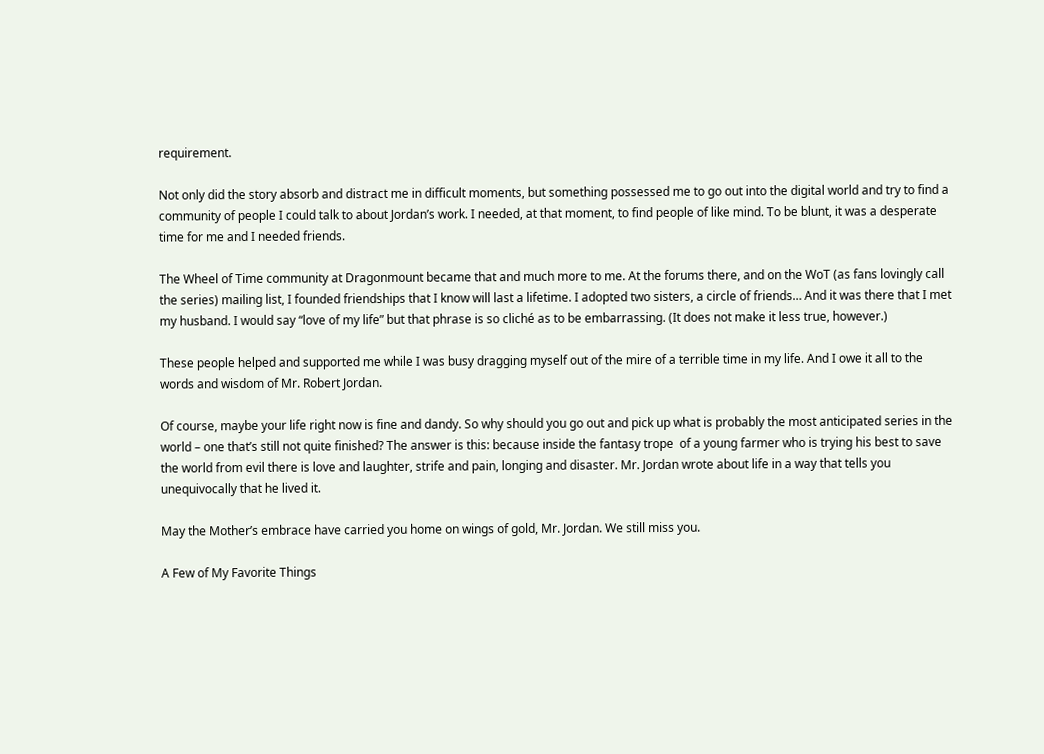requirement.

Not only did the story absorb and distract me in difficult moments, but something possessed me to go out into the digital world and try to find a community of people I could talk to about Jordan’s work. I needed, at that moment, to find people of like mind. To be blunt, it was a desperate time for me and I needed friends.

The Wheel of Time community at Dragonmount became that and much more to me. At the forums there, and on the WoT (as fans lovingly call the series) mailing list, I founded friendships that I know will last a lifetime. I adopted two sisters, a circle of friends… And it was there that I met my husband. I would say “love of my life” but that phrase is so cliché as to be embarrassing. (It does not make it less true, however.)

These people helped and supported me while I was busy dragging myself out of the mire of a terrible time in my life. And I owe it all to the words and wisdom of Mr. Robert Jordan.

Of course, maybe your life right now is fine and dandy. So why should you go out and pick up what is probably the most anticipated series in the world – one that’s still not quite finished? The answer is this: because inside the fantasy trope  of a young farmer who is trying his best to save the world from evil there is love and laughter, strife and pain, longing and disaster. Mr. Jordan wrote about life in a way that tells you unequivocally that he lived it.

May the Mother’s embrace have carried you home on wings of gold, Mr. Jordan. We still miss you.

A Few of My Favorite Things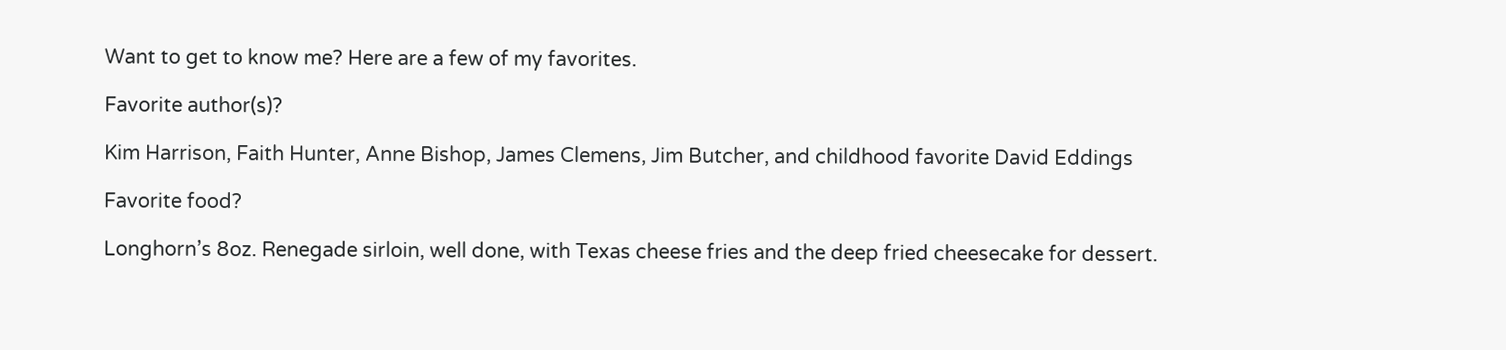Want to get to know me? Here are a few of my favorites.

Favorite author(s)?

Kim Harrison, Faith Hunter, Anne Bishop, James Clemens, Jim Butcher, and childhood favorite David Eddings

Favorite food?

Longhorn’s 8oz. Renegade sirloin, well done, with Texas cheese fries and the deep fried cheesecake for dessert.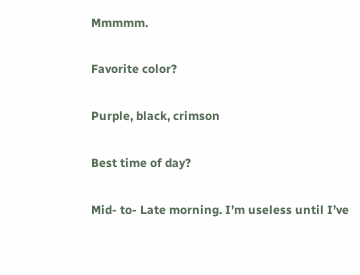Mmmmm.

Favorite color?

Purple, black, crimson

Best time of day?

Mid- to- Late morning. I’m useless until I’ve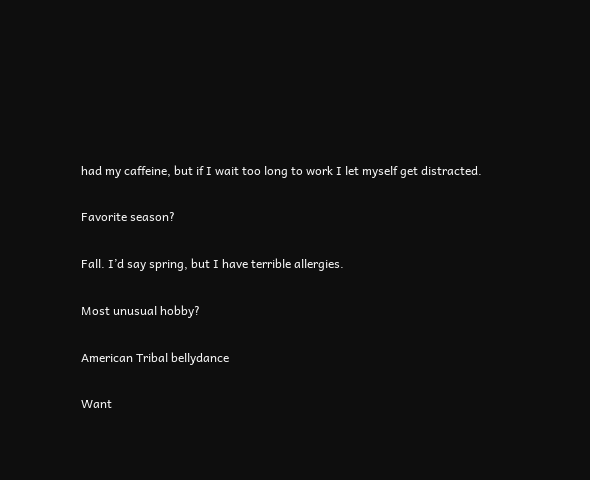had my caffeine, but if I wait too long to work I let myself get distracted.

Favorite season?

Fall. I’d say spring, but I have terrible allergies.

Most unusual hobby?

American Tribal bellydance

Want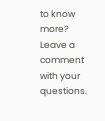to know more? Leave a comment with your questions.